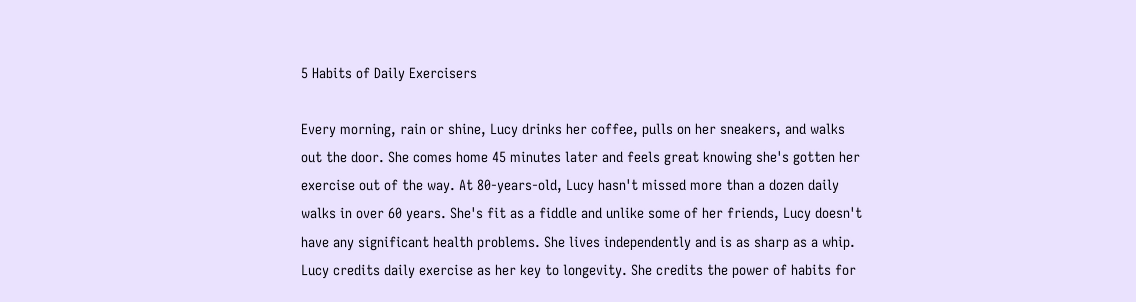5 Habits of Daily Exercisers

Every morning, rain or shine, Lucy drinks her coffee, pulls on her sneakers, and walks out the door. She comes home 45 minutes later and feels great knowing she's gotten her exercise out of the way. At 80-years-old, Lucy hasn't missed more than a dozen daily walks in over 60 years. She's fit as a fiddle and unlike some of her friends, Lucy doesn't have any significant health problems. She lives independently and is as sharp as a whip. Lucy credits daily exercise as her key to longevity. She credits the power of habits for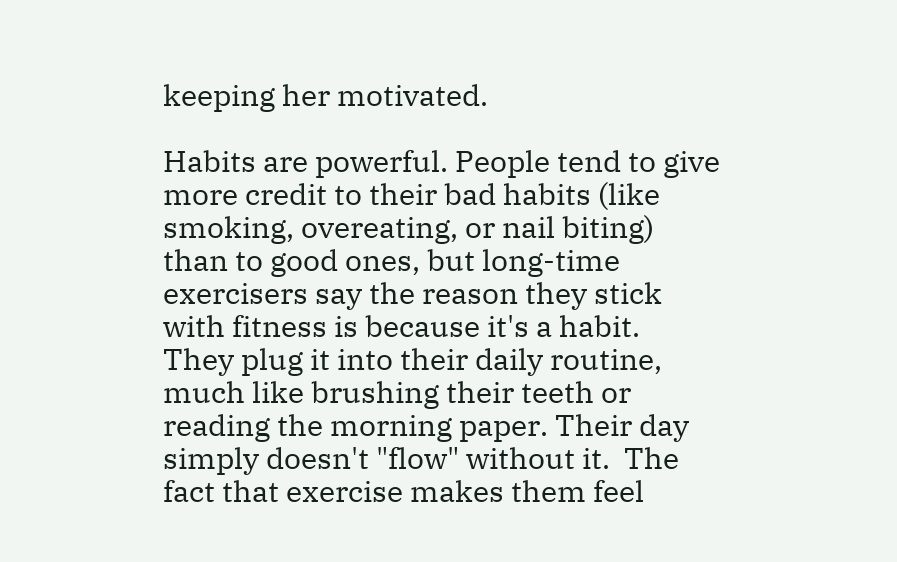keeping her motivated.

Habits are powerful. People tend to give more credit to their bad habits (like smoking, overeating, or nail biting) than to good ones, but long-time exercisers say the reason they stick with fitness is because it's a habit.  They plug it into their daily routine, much like brushing their teeth or reading the morning paper. Their day simply doesn't "flow" without it.  The fact that exercise makes them feel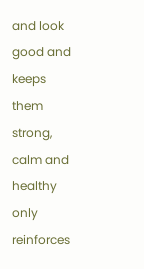and look good and keeps them strong, calm and healthy only reinforces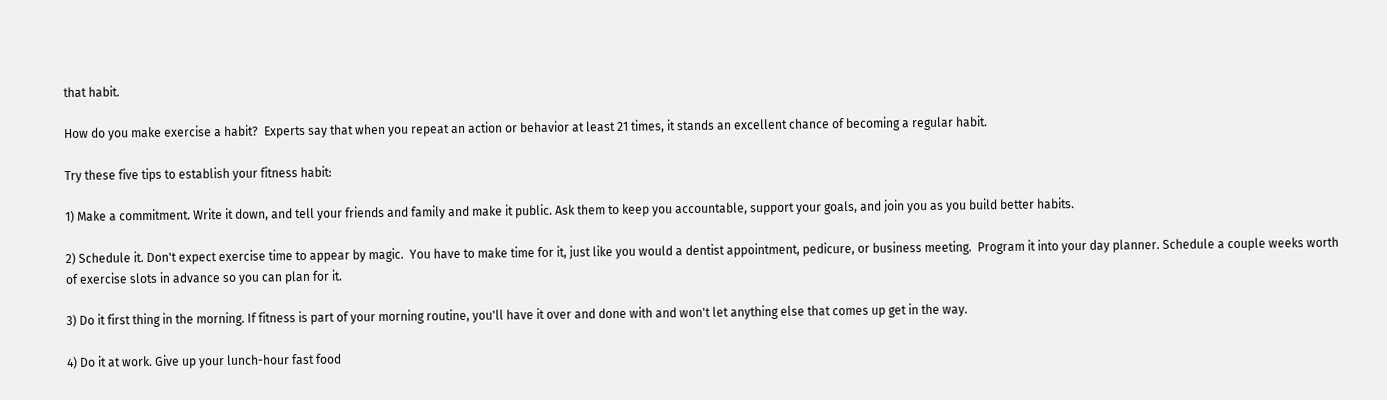that habit.

How do you make exercise a habit?  Experts say that when you repeat an action or behavior at least 21 times, it stands an excellent chance of becoming a regular habit.

Try these five tips to establish your fitness habit:

1) Make a commitment. Write it down, and tell your friends and family and make it public. Ask them to keep you accountable, support your goals, and join you as you build better habits.

2) Schedule it. Don't expect exercise time to appear by magic.  You have to make time for it, just like you would a dentist appointment, pedicure, or business meeting.  Program it into your day planner. Schedule a couple weeks worth of exercise slots in advance so you can plan for it.

3) Do it first thing in the morning. If fitness is part of your morning routine, you'll have it over and done with and won't let anything else that comes up get in the way.

4) Do it at work. Give up your lunch-hour fast food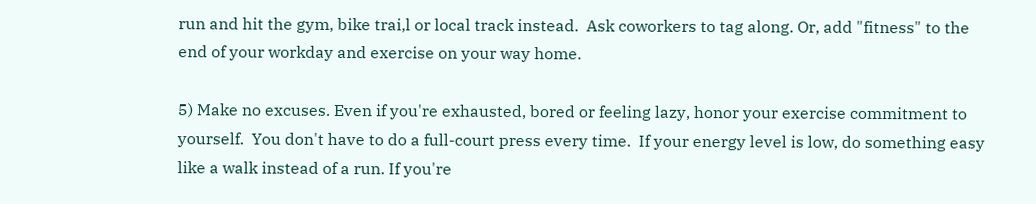run and hit the gym, bike trai,l or local track instead.  Ask coworkers to tag along. Or, add "fitness" to the end of your workday and exercise on your way home.

5) Make no excuses. Even if you're exhausted, bored or feeling lazy, honor your exercise commitment to yourself.  You don't have to do a full-court press every time.  If your energy level is low, do something easy like a walk instead of a run. If you're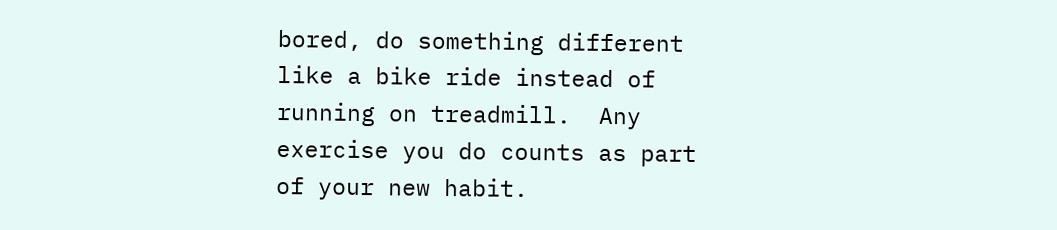bored, do something different like a bike ride instead of running on treadmill.  Any exercise you do counts as part of your new habit.